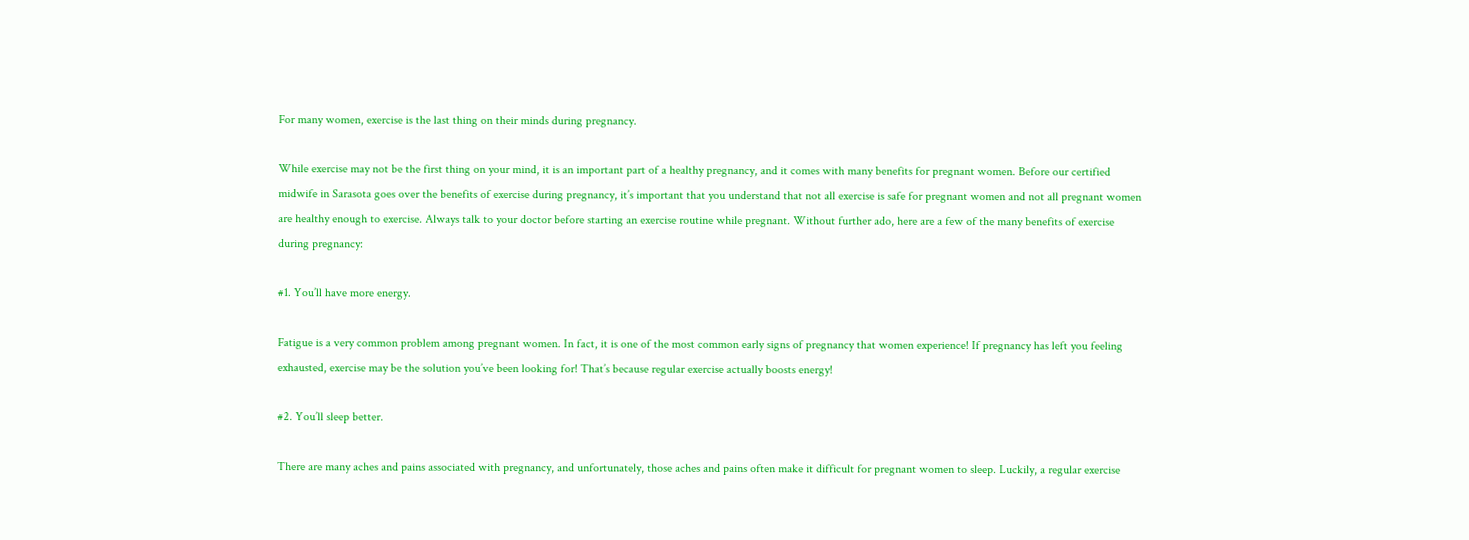For many women, exercise is the last thing on their minds during pregnancy.

While exercise may not be the first thing on your mind, it is an important part of a healthy pregnancy, and it comes with many benefits for pregnant women. Before our certified midwife in Sarasota goes over the benefits of exercise during pregnancy, it’s important that you understand that not all exercise is safe for pregnant women and not all pregnant women are healthy enough to exercise. Always talk to your doctor before starting an exercise routine while pregnant. Without further ado, here are a few of the many benefits of exercise during pregnancy:

#1. You’ll have more energy.

Fatigue is a very common problem among pregnant women. In fact, it is one of the most common early signs of pregnancy that women experience! If pregnancy has left you feeling exhausted, exercise may be the solution you’ve been looking for! That’s because regular exercise actually boosts energy!

#2. You’ll sleep better.

There are many aches and pains associated with pregnancy, and unfortunately, those aches and pains often make it difficult for pregnant women to sleep. Luckily, a regular exercise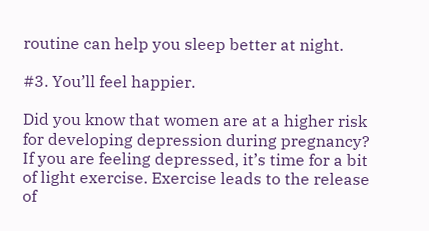routine can help you sleep better at night.

#3. You’ll feel happier.

Did you know that women are at a higher risk for developing depression during pregnancy? If you are feeling depressed, it’s time for a bit of light exercise. Exercise leads to the release of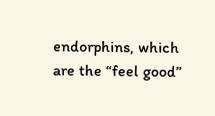endorphins, which are the “feel good”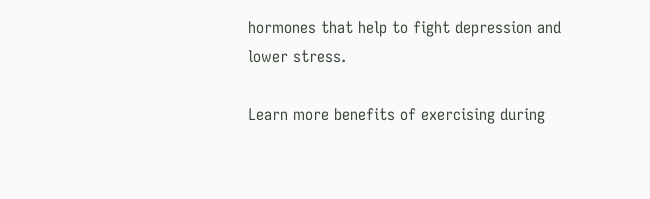hormones that help to fight depression and lower stress.

Learn more benefits of exercising during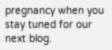pregnancy when you stay tuned for our next blog.